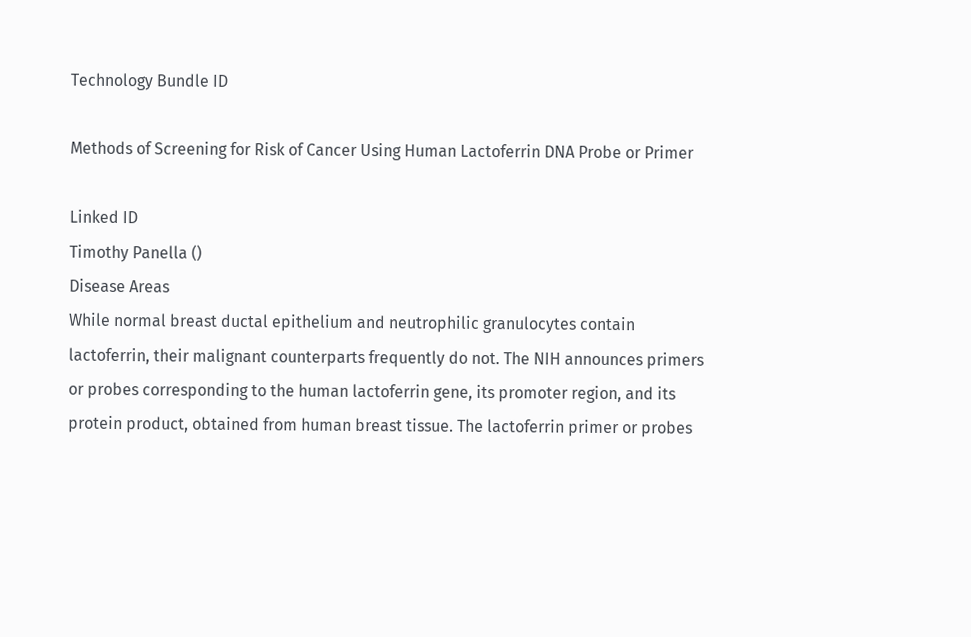Technology Bundle ID

Methods of Screening for Risk of Cancer Using Human Lactoferrin DNA Probe or Primer

Linked ID
Timothy Panella ()
Disease Areas
While normal breast ductal epithelium and neutrophilic granulocytes contain lactoferrin, their malignant counterparts frequently do not. The NIH announces primers or probes corresponding to the human lactoferrin gene, its promoter region, and its protein product, obtained from human breast tissue. The lactoferrin primer or probes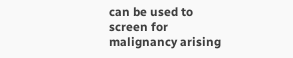can be used to screen for malignancy arising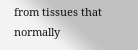from tissues that normally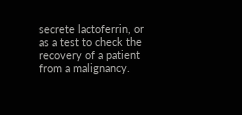secrete lactoferrin, or as a test to check the recovery of a patient from a malignancy.